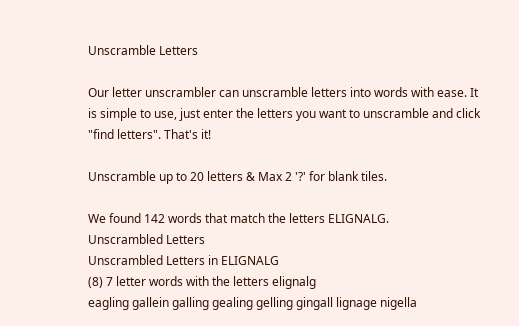Unscramble Letters

Our letter unscrambler can unscramble letters into words with ease. It is simple to use, just enter the letters you want to unscramble and click "find letters". That's it!

Unscramble up to 20 letters & Max 2 '?' for blank tiles.

We found 142 words that match the letters ELIGNALG.
Unscrambled Letters
Unscrambled Letters in ELIGNALG
(8) 7 letter words with the letters elignalg
eagling gallein galling gealing gelling gingall lignage nigella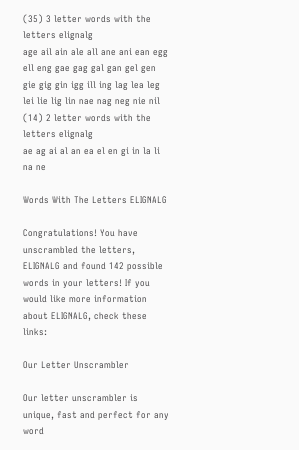(35) 3 letter words with the letters elignalg
age ail ain ale all ane ani ean egg ell eng gae gag gal gan gel gen gie gig gin igg ill ing lag lea leg lei lie lig lin nae nag neg nie nil
(14) 2 letter words with the letters elignalg
ae ag ai al an ea el en gi in la li na ne

Words With The Letters ELIGNALG

Congratulations! You have unscrambled the letters, ELIGNALG and found 142 possible words in your letters! If you would like more information about ELIGNALG, check these links:

Our Letter Unscrambler

Our letter unscrambler is unique, fast and perfect for any word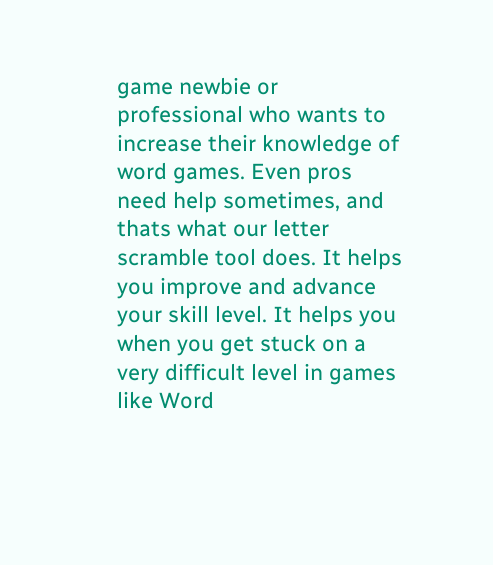game newbie or professional who wants to increase their knowledge of word games. Even pros need help sometimes, and thats what our letter scramble tool does. It helps you improve and advance your skill level. It helps you when you get stuck on a very difficult level in games like Word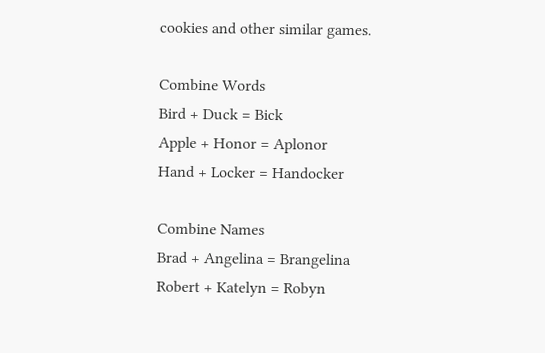cookies and other similar games.

Combine Words
Bird + Duck = Bick
Apple + Honor = Aplonor
Hand + Locker = Handocker

Combine Names
Brad + Angelina = Brangelina
Robert + Katelyn = Robyn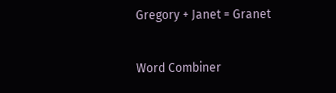Gregory + Janet = Granet

Word Combiner